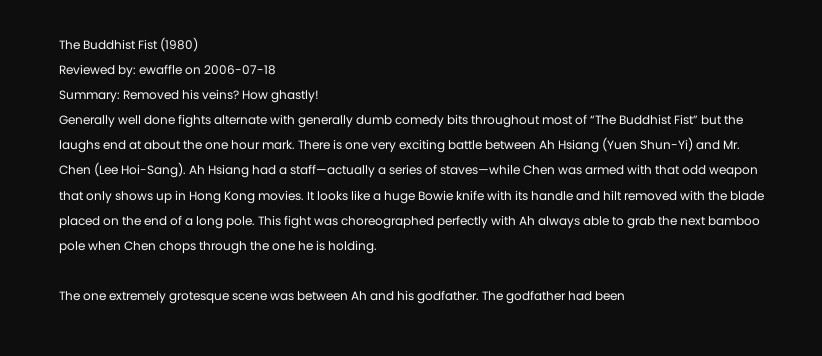The Buddhist Fist (1980)
Reviewed by: ewaffle on 2006-07-18
Summary: Removed his veins? How ghastly!
Generally well done fights alternate with generally dumb comedy bits throughout most of “The Buddhist Fist” but the laughs end at about the one hour mark. There is one very exciting battle between Ah Hsiang (Yuen Shun-Yi) and Mr. Chen (Lee Hoi-Sang). Ah Hsiang had a staff—actually a series of staves—while Chen was armed with that odd weapon that only shows up in Hong Kong movies. It looks like a huge Bowie knife with its handle and hilt removed with the blade placed on the end of a long pole. This fight was choreographed perfectly with Ah always able to grab the next bamboo pole when Chen chops through the one he is holding.

The one extremely grotesque scene was between Ah and his godfather. The godfather had been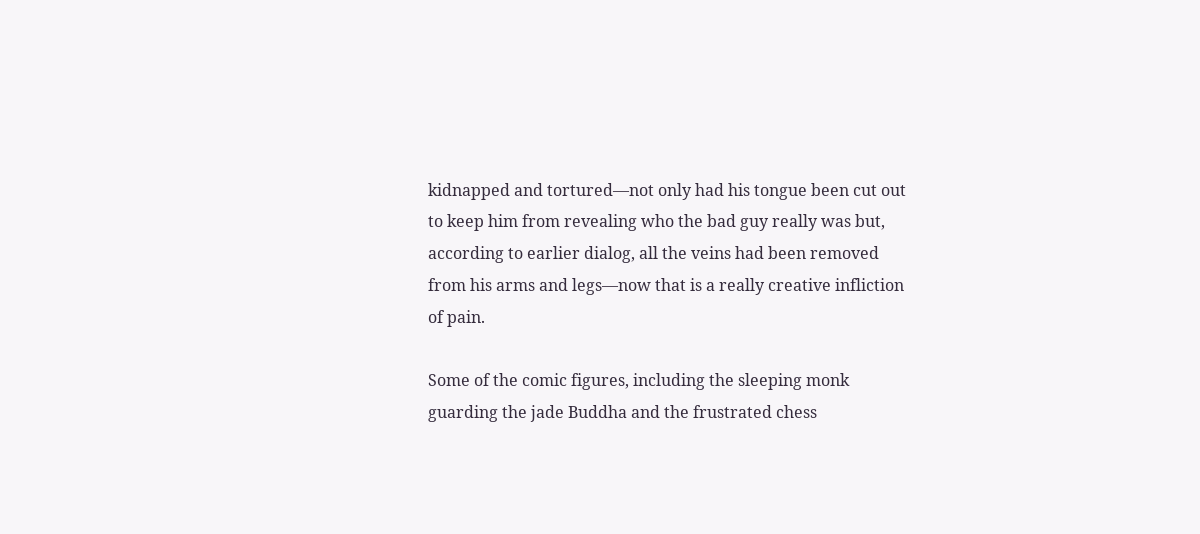kidnapped and tortured—not only had his tongue been cut out to keep him from revealing who the bad guy really was but, according to earlier dialog, all the veins had been removed from his arms and legs—now that is a really creative infliction of pain.

Some of the comic figures, including the sleeping monk guarding the jade Buddha and the frustrated chess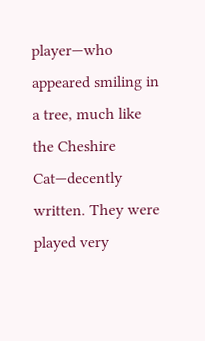player—who appeared smiling in a tree, much like the Cheshire Cat—decently written. They were played very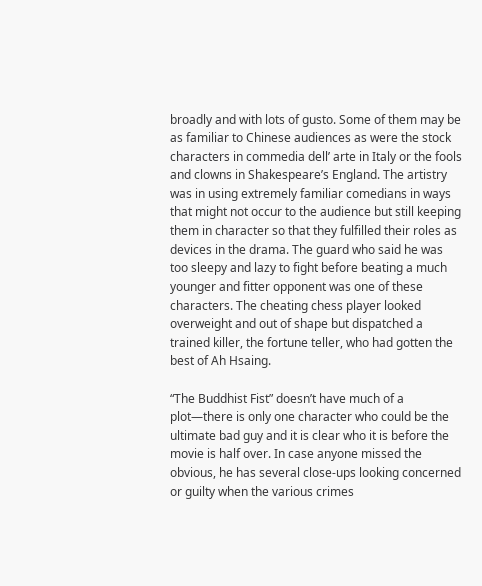broadly and with lots of gusto. Some of them may be as familiar to Chinese audiences as were the stock characters in commedia dell’ arte in Italy or the fools and clowns in Shakespeare’s England. The artistry was in using extremely familiar comedians in ways that might not occur to the audience but still keeping them in character so that they fulfilled their roles as devices in the drama. The guard who said he was too sleepy and lazy to fight before beating a much younger and fitter opponent was one of these characters. The cheating chess player looked overweight and out of shape but dispatched a trained killer, the fortune teller, who had gotten the best of Ah Hsaing.

“The Buddhist Fist” doesn’t have much of a plot—there is only one character who could be the ultimate bad guy and it is clear who it is before the movie is half over. In case anyone missed the obvious, he has several close-ups looking concerned or guilty when the various crimes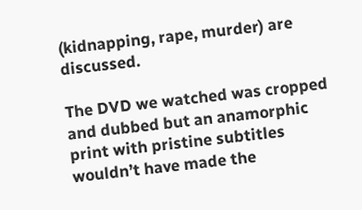(kidnapping, rape, murder) are discussed.

The DVD we watched was cropped and dubbed but an anamorphic print with pristine subtitles wouldn’t have made the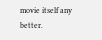movie itself any better.